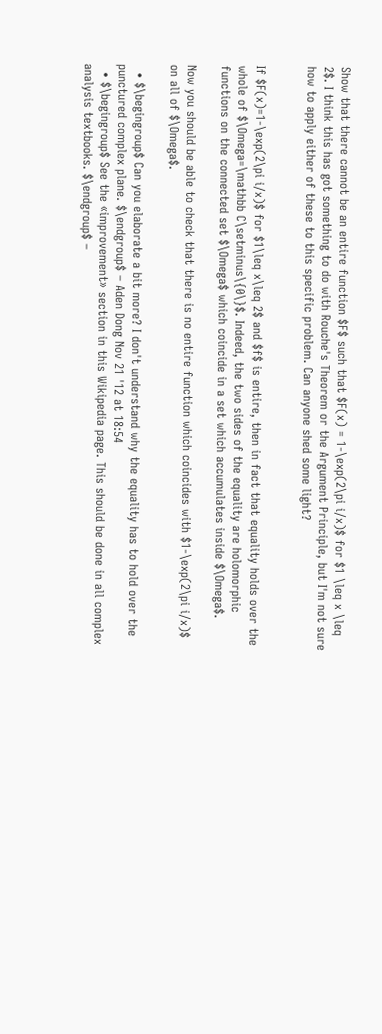Show that there cannot be an entire function $F$ such that $F(x) = 1-\exp(2\pi i/x)$ for $1 \leq x \leq 2$. I think this has got something to do with Rouche's Theorem or the Argument Principle, but I'm not sure how to apply either of these to this specific problem. Can anyone shed some light?


If $F(x)=1-\exp(2\pi i/x)$ for $1\leq x\leq 2$ and $f$ is entire, then in fact that equality holds over the whole of $\Omega=\mathbb C\setminus\{0\}$. Indeed, the two sides of the equality are holomorphic functions on the connected set $\Omega$ which coincide in a set which accumulates inside $\Omega$.

Now you should be able to check that there is no entire function which coincides with $1-\exp(2\pi i/x)$ on all of $\Omega$.

  • $\begingroup$ Can you elaborate a bit more? I don't understand why the equality has to hold over the punctured complex plane. $\endgroup$ – Aden Dong Nov 21 '12 at 18:54
  • $\begingroup$ See the «improvement» section in this Wikipedia page. This should be done in all complex analysis textbooks. $\endgroup$ –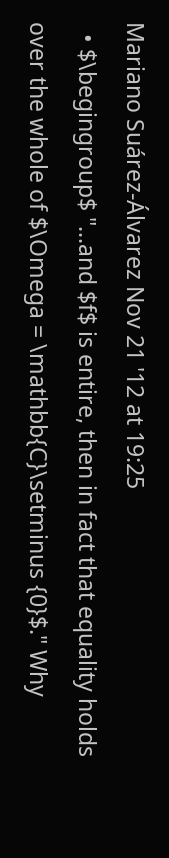Mariano Suárez-Álvarez Nov 21 '12 at 19:25
  • $\begingroup$ "...and $f$ is entire, then in fact that equality holds over the whole of $\Omega = \mathbb{C}\setminus {0}$." Why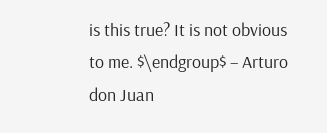is this true? It is not obvious to me. $\endgroup$ – Arturo don Juan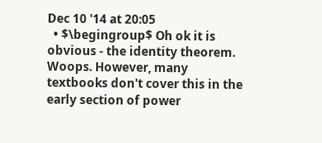Dec 10 '14 at 20:05
  • $\begingroup$ Oh ok it is obvious - the identity theorem. Woops. However, many textbooks don't cover this in the early section of power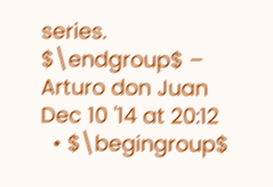series. $\endgroup$ – Arturo don Juan Dec 10 '14 at 20:12
  • $\begingroup$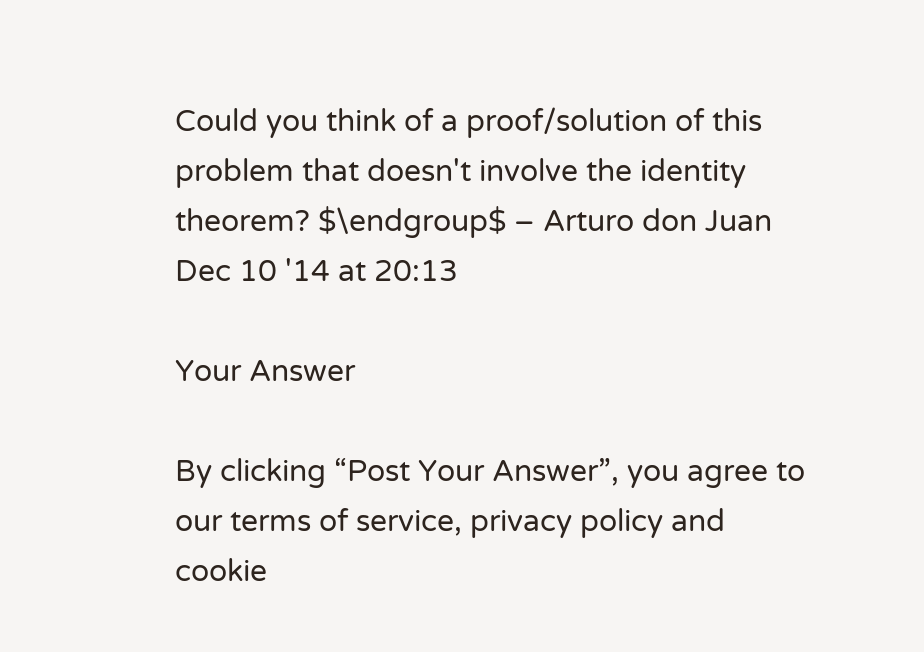Could you think of a proof/solution of this problem that doesn't involve the identity theorem? $\endgroup$ – Arturo don Juan Dec 10 '14 at 20:13

Your Answer

By clicking “Post Your Answer”, you agree to our terms of service, privacy policy and cookie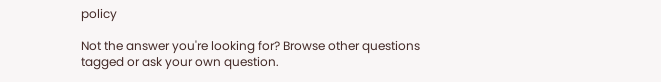policy

Not the answer you're looking for? Browse other questions tagged or ask your own question.